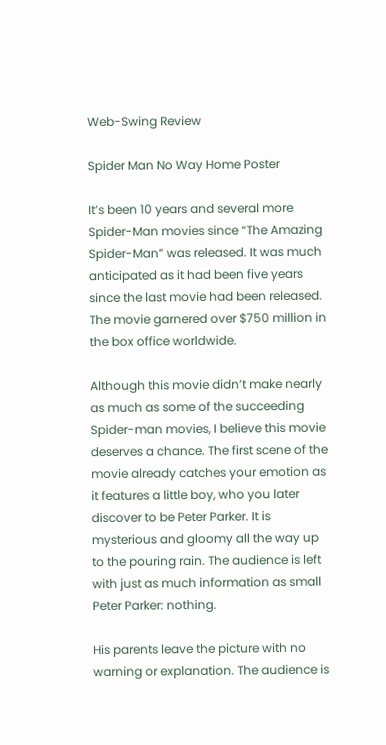Web-Swing Review

Spider Man No Way Home Poster

It’s been 10 years and several more Spider-Man movies since “The Amazing Spider-Man” was released. It was much anticipated as it had been five years since the last movie had been released. The movie garnered over $750 million in the box office worldwide.

Although this movie didn’t make nearly as much as some of the succeeding Spider-man movies, I believe this movie deserves a chance. The first scene of the movie already catches your emotion as it features a little boy, who you later discover to be Peter Parker. It is mysterious and gloomy all the way up to the pouring rain. The audience is left with just as much information as small Peter Parker: nothing.

His parents leave the picture with no warning or explanation. The audience is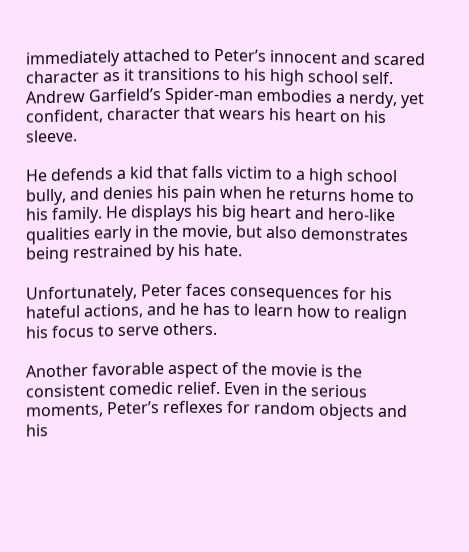immediately attached to Peter’s innocent and scared character as it transitions to his high school self. Andrew Garfield’s Spider-man embodies a nerdy, yet confident, character that wears his heart on his sleeve.

He defends a kid that falls victim to a high school bully, and denies his pain when he returns home to his family. He displays his big heart and hero-like qualities early in the movie, but also demonstrates being restrained by his hate.

Unfortunately, Peter faces consequences for his hateful actions, and he has to learn how to realign his focus to serve others.

Another favorable aspect of the movie is the consistent comedic relief. Even in the serious moments, Peter’s reflexes for random objects and his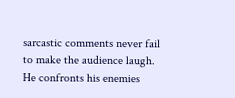sarcastic comments never fail to make the audience laugh. He confronts his enemies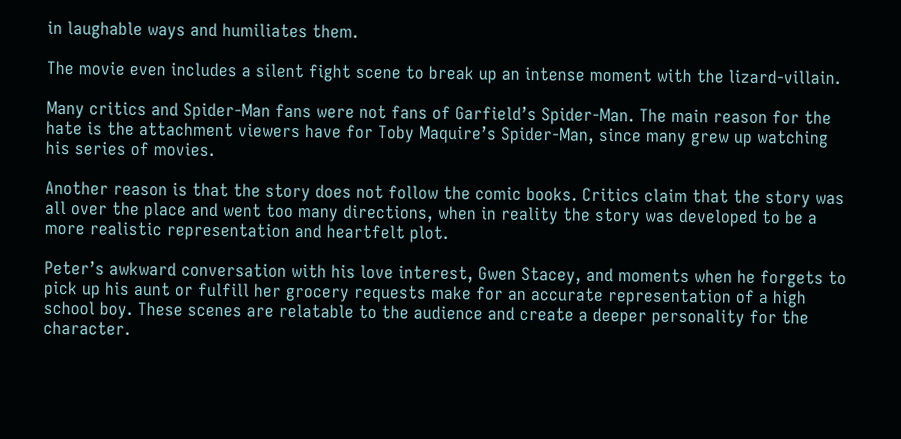in laughable ways and humiliates them.

The movie even includes a silent fight scene to break up an intense moment with the lizard-villain.

Many critics and Spider-Man fans were not fans of Garfield’s Spider-Man. The main reason for the hate is the attachment viewers have for Toby Maquire’s Spider-Man, since many grew up watching his series of movies.

Another reason is that the story does not follow the comic books. Critics claim that the story was all over the place and went too many directions, when in reality the story was developed to be a more realistic representation and heartfelt plot.

Peter’s awkward conversation with his love interest, Gwen Stacey, and moments when he forgets to pick up his aunt or fulfill her grocery requests make for an accurate representation of a high school boy. These scenes are relatable to the audience and create a deeper personality for the character.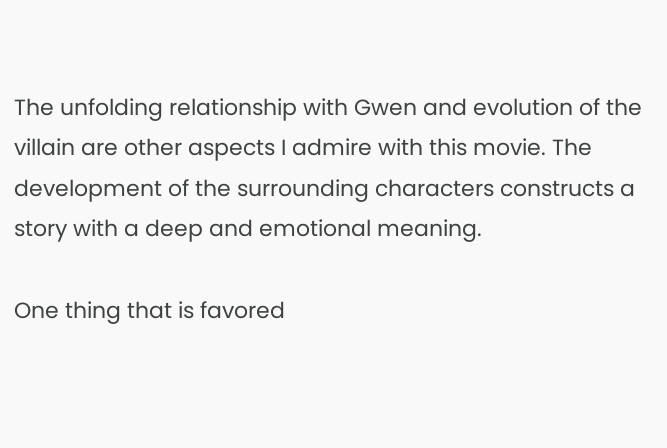The unfolding relationship with Gwen and evolution of the villain are other aspects I admire with this movie. The development of the surrounding characters constructs a story with a deep and emotional meaning.

One thing that is favored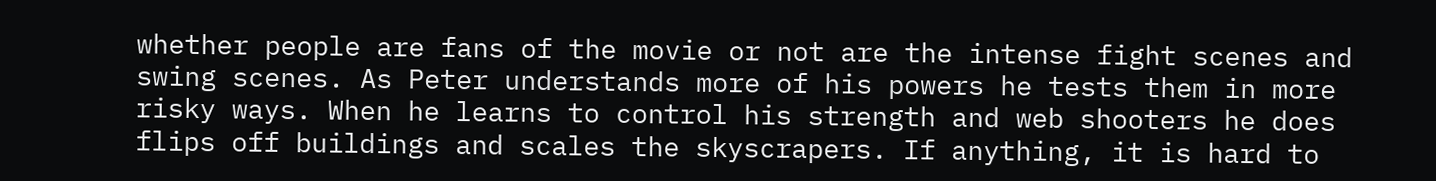whether people are fans of the movie or not are the intense fight scenes and swing scenes. As Peter understands more of his powers he tests them in more risky ways. When he learns to control his strength and web shooters he does flips off buildings and scales the skyscrapers. If anything, it is hard to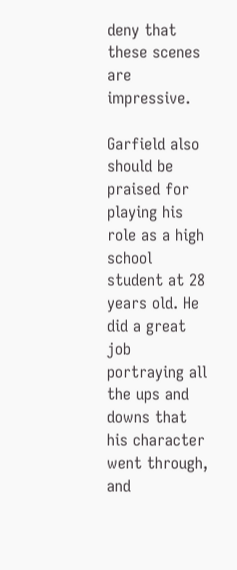deny that these scenes are impressive.

Garfield also should be praised for playing his role as a high school student at 28 years old. He did a great job portraying all the ups and downs that his character went through, and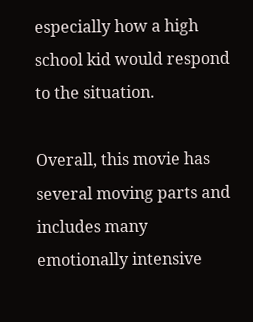especially how a high school kid would respond to the situation.

Overall, this movie has several moving parts and includes many emotionally intensive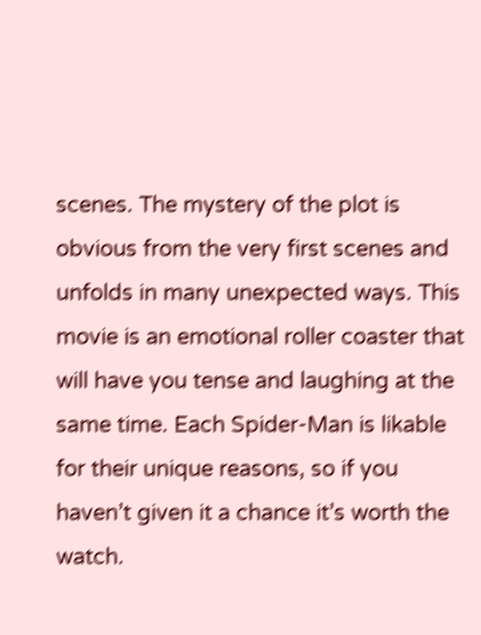scenes. The mystery of the plot is obvious from the very first scenes and unfolds in many unexpected ways. This movie is an emotional roller coaster that will have you tense and laughing at the same time. Each Spider-Man is likable for their unique reasons, so if you haven’t given it a chance it’s worth the watch.